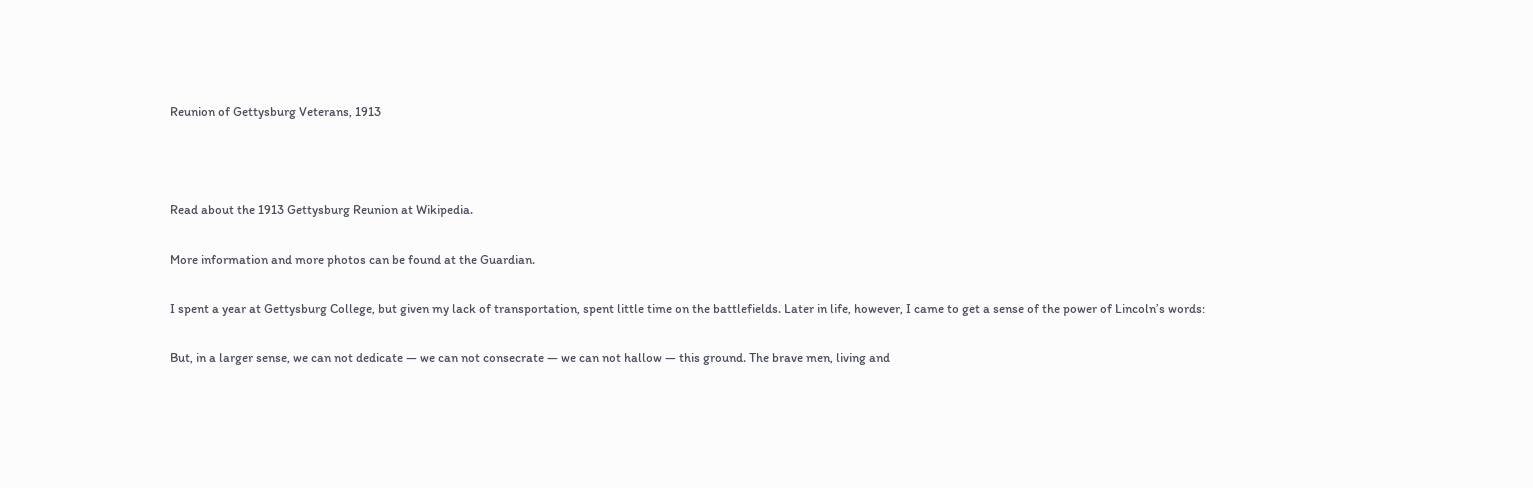Reunion of Gettysburg Veterans, 1913



Read about the 1913 Gettysburg Reunion at Wikipedia.

More information and more photos can be found at the Guardian.

I spent a year at Gettysburg College, but given my lack of transportation, spent little time on the battlefields. Later in life, however, I came to get a sense of the power of Lincoln’s words:

But, in a larger sense, we can not dedicate — we can not consecrate — we can not hallow — this ground. The brave men, living and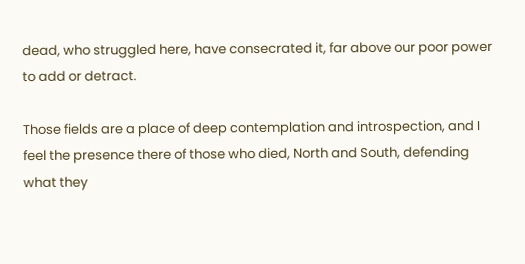dead, who struggled here, have consecrated it, far above our poor power to add or detract.

Those fields are a place of deep contemplation and introspection, and I feel the presence there of those who died, North and South, defending what they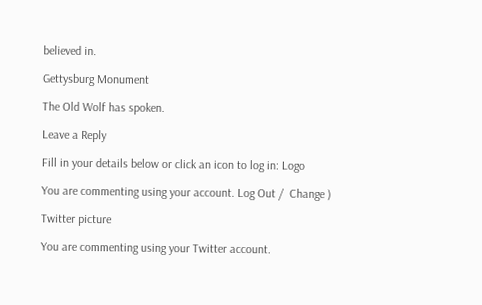believed in.

Gettysburg Monument

The Old Wolf has spoken.

Leave a Reply

Fill in your details below or click an icon to log in: Logo

You are commenting using your account. Log Out /  Change )

Twitter picture

You are commenting using your Twitter account.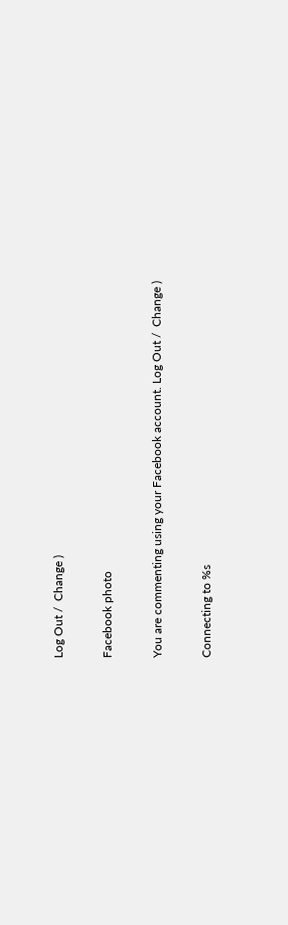Log Out /  Change )

Facebook photo

You are commenting using your Facebook account. Log Out /  Change )

Connecting to %s